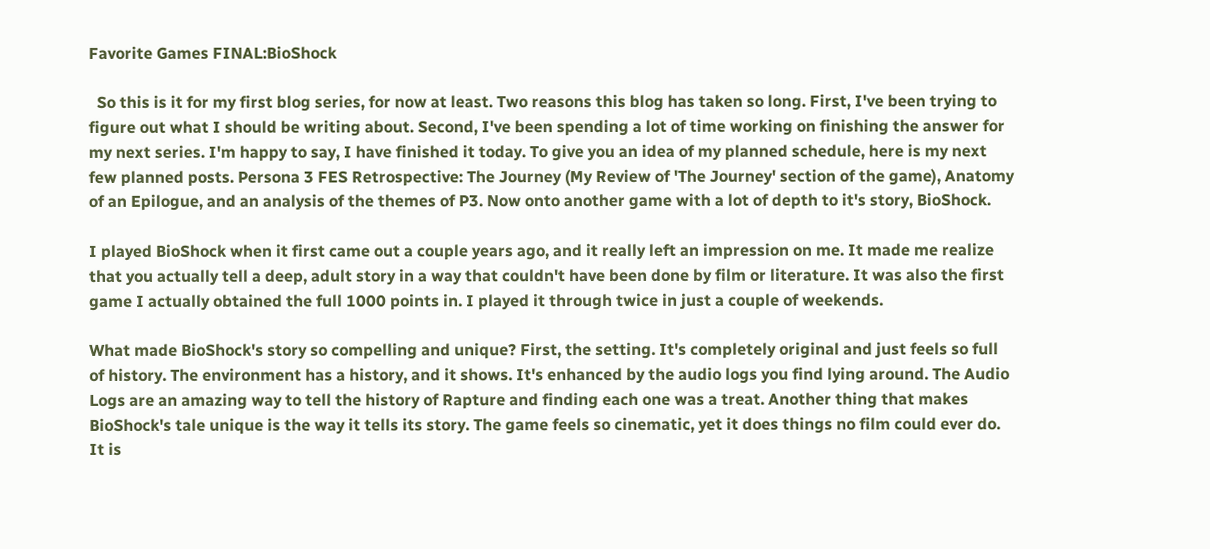Favorite Games FINAL:BioShock

  So this is it for my first blog series, for now at least. Two reasons this blog has taken so long. First, I've been trying to figure out what I should be writing about. Second, I've been spending a lot of time working on finishing the answer for my next series. I'm happy to say, I have finished it today. To give you an idea of my planned schedule, here is my next few planned posts. Persona 3 FES Retrospective: The Journey (My Review of 'The Journey' section of the game), Anatomy of an Epilogue, and an analysis of the themes of P3. Now onto another game with a lot of depth to it's story, BioShock.

I played BioShock when it first came out a couple years ago, and it really left an impression on me. It made me realize that you actually tell a deep, adult story in a way that couldn't have been done by film or literature. It was also the first game I actually obtained the full 1000 points in. I played it through twice in just a couple of weekends.

What made BioShock's story so compelling and unique? First, the setting. It's completely original and just feels so full of history. The environment has a history, and it shows. It's enhanced by the audio logs you find lying around. The Audio Logs are an amazing way to tell the history of Rapture and finding each one was a treat. Another thing that makes BioShock's tale unique is the way it tells its story. The game feels so cinematic, yet it does things no film could ever do. It is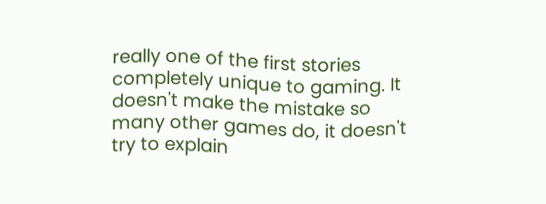really one of the first stories completely unique to gaming. It doesn't make the mistake so many other games do, it doesn't try to explain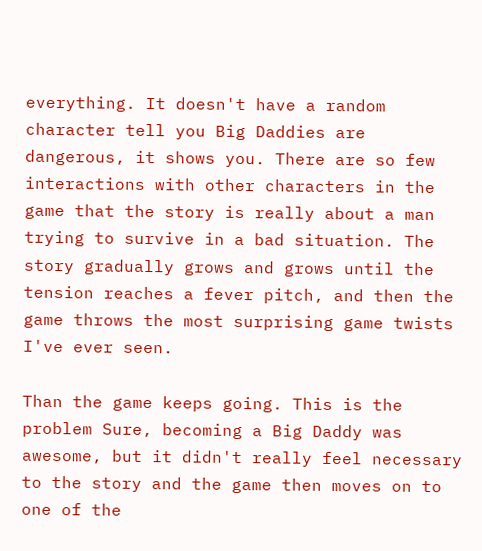everything. It doesn't have a random character tell you Big Daddies are dangerous, it shows you. There are so few interactions with other characters in the game that the story is really about a man trying to survive in a bad situation. The story gradually grows and grows until the tension reaches a fever pitch, and then the game throws the most surprising game twists I've ever seen.

Than the game keeps going. This is the problem Sure, becoming a Big Daddy was awesome, but it didn't really feel necessary to the story and the game then moves on to one of the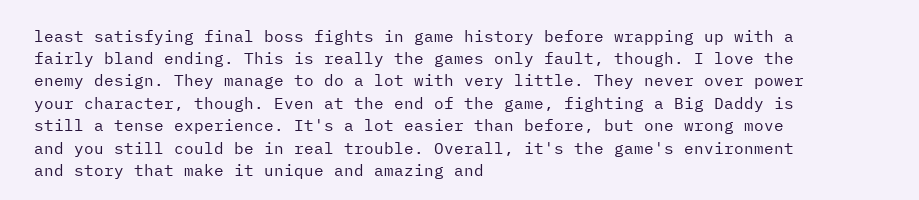least satisfying final boss fights in game history before wrapping up with a fairly bland ending. This is really the games only fault, though. I love the enemy design. They manage to do a lot with very little. They never over power your character, though. Even at the end of the game, fighting a Big Daddy is still a tense experience. It's a lot easier than before, but one wrong move and you still could be in real trouble. Overall, it's the game's environment and story that make it unique and amazing and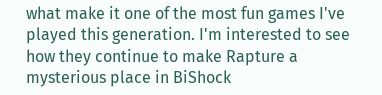what make it one of the most fun games I've played this generation. I'm interested to see how they continue to make Rapture a mysterious place in BiShock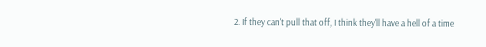2. If they can't pull that off, I think they'll have a hell of a time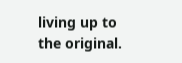living up to the original.